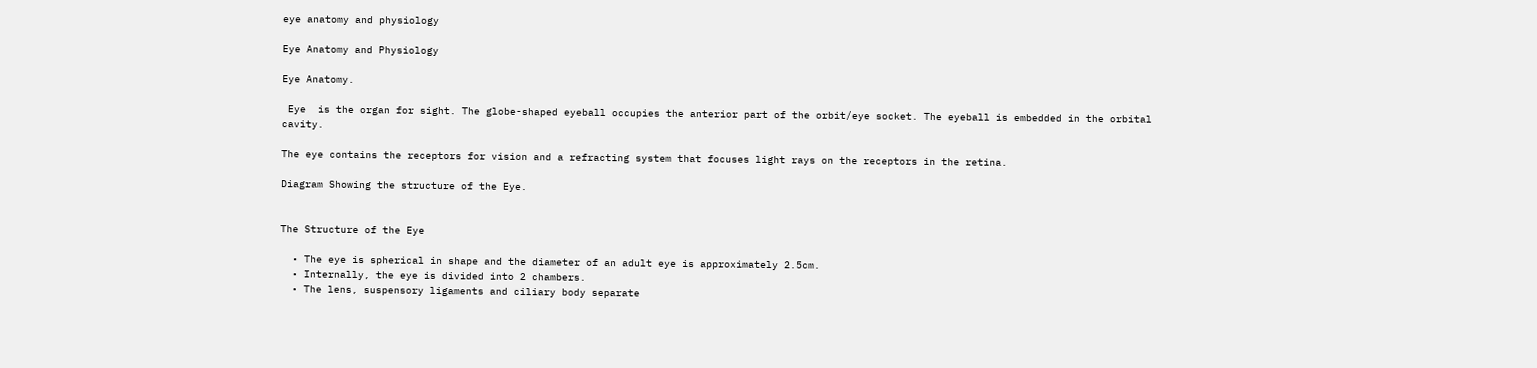eye anatomy and physiology

Eye Anatomy and Physiology

Eye Anatomy.

 Eye  is the organ for sight. The globe-shaped eyeball occupies the anterior part of the orbit/eye socket. The eyeball is embedded in the orbital cavity.

The eye contains the receptors for vision and a refracting system that focuses light rays on the receptors in the retina.

Diagram Showing the structure of the Eye.


The Structure of the Eye

  • The eye is spherical in shape and the diameter of an adult eye is approximately 2.5cm.
  • Internally, the eye is divided into 2 chambers.
  • The lens, suspensory ligaments and ciliary body separate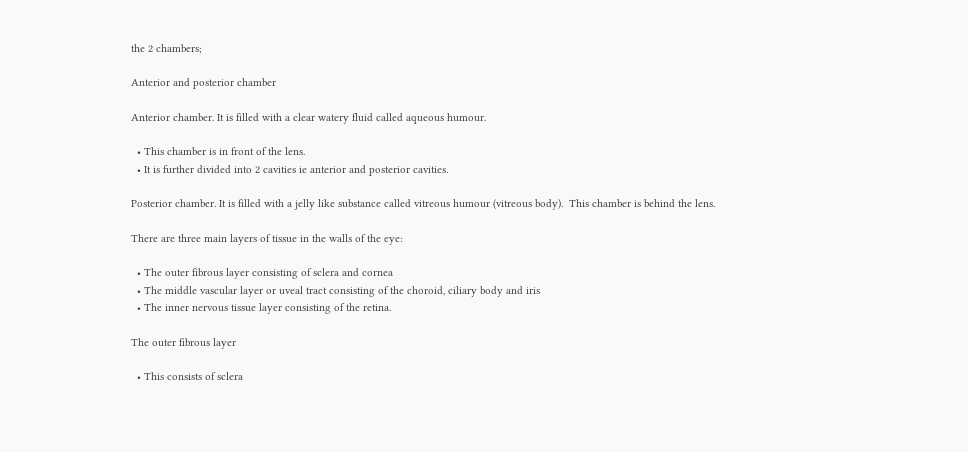the 2 chambers;

Anterior and posterior chamber

Anterior chamber. It is filled with a clear watery fluid called aqueous humour.

  • This chamber is in front of the lens.
  • It is further divided into 2 cavities ie anterior and posterior cavities.

Posterior chamber. It is filled with a jelly like substance called vitreous humour (vitreous body).  This chamber is behind the lens.

There are three main layers of tissue in the walls of the eye:

  • The outer fibrous layer consisting of sclera and cornea
  • The middle vascular layer or uveal tract consisting of the choroid, ciliary body and iris
  • The inner nervous tissue layer consisting of the retina.

The outer fibrous layer

  • This consists of sclera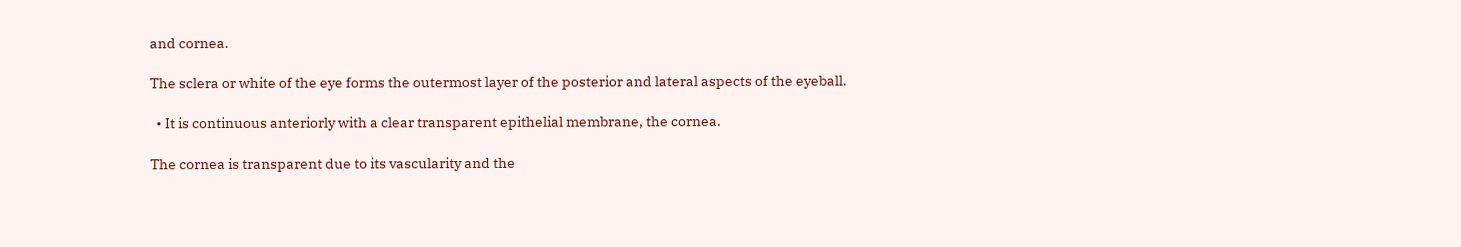and cornea.

The sclera or white of the eye forms the outermost layer of the posterior and lateral aspects of the eyeball.

  • It is continuous anteriorly with a clear transparent epithelial membrane, the cornea.

The cornea is transparent due to its vascularity and the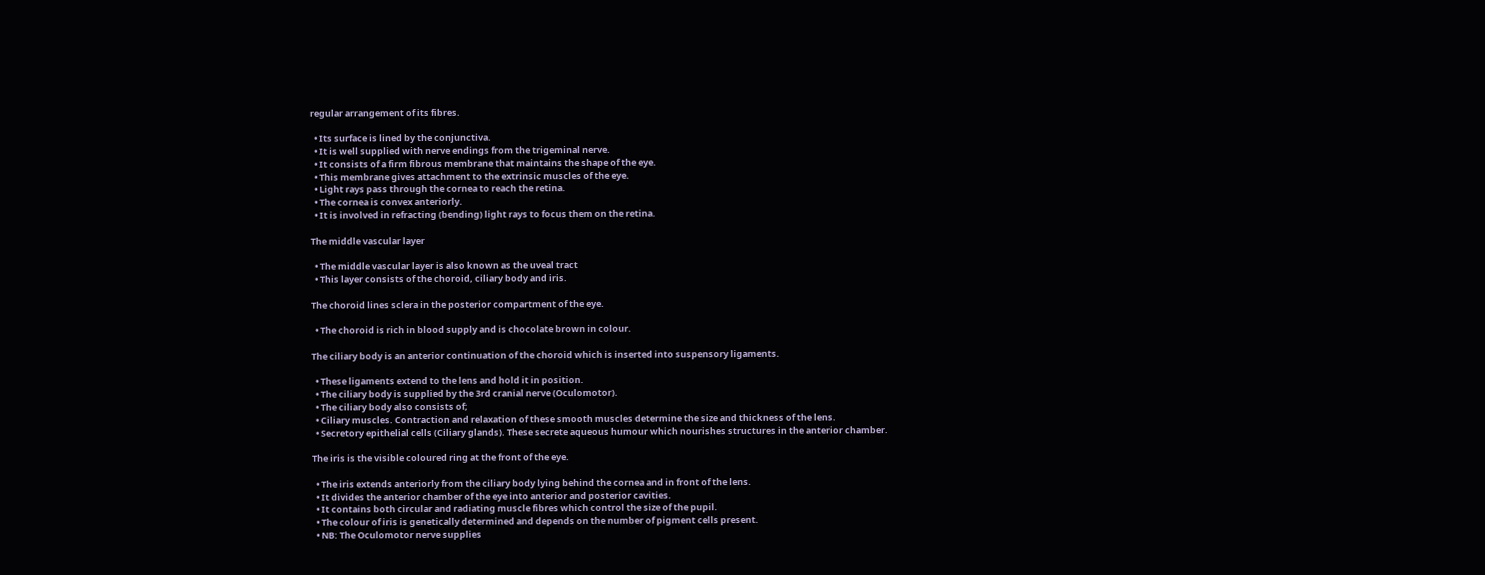regular arrangement of its fibres.

  • Its surface is lined by the conjunctiva.
  • It is well supplied with nerve endings from the trigeminal nerve.
  • It consists of a firm fibrous membrane that maintains the shape of the eye.
  • This membrane gives attachment to the extrinsic muscles of the eye.
  • Light rays pass through the cornea to reach the retina.
  • The cornea is convex anteriorly.
  • It is involved in refracting (bending) light rays to focus them on the retina.

The middle vascular layer

  • The middle vascular layer is also known as the uveal tract
  • This layer consists of the choroid, ciliary body and iris.

The choroid lines sclera in the posterior compartment of the eye.

  • The choroid is rich in blood supply and is chocolate brown in colour.

The ciliary body is an anterior continuation of the choroid which is inserted into suspensory ligaments.

  • These ligaments extend to the lens and hold it in position.
  • The ciliary body is supplied by the 3rd cranial nerve (Oculomotor).
  • The ciliary body also consists of;
  • Ciliary muscles. Contraction and relaxation of these smooth muscles determine the size and thickness of the lens.
  • Secretory epithelial cells (Ciliary glands). These secrete aqueous humour which nourishes structures in the anterior chamber.

The iris is the visible coloured ring at the front of the eye.

  • The iris extends anteriorly from the ciliary body lying behind the cornea and in front of the lens.
  • It divides the anterior chamber of the eye into anterior and posterior cavities.
  • It contains both circular and radiating muscle fibres which control the size of the pupil.
  • The colour of iris is genetically determined and depends on the number of pigment cells present.
  • NB: The Oculomotor nerve supplies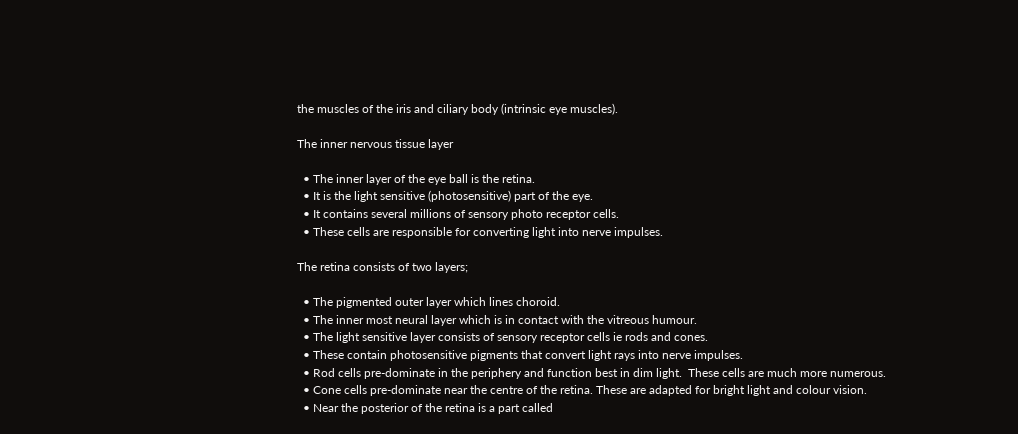the muscles of the iris and ciliary body (intrinsic eye muscles).

The inner nervous tissue layer

  • The inner layer of the eye ball is the retina.
  • It is the light sensitive (photosensitive) part of the eye.
  • It contains several millions of sensory photo receptor cells.
  • These cells are responsible for converting light into nerve impulses.

The retina consists of two layers;

  • The pigmented outer layer which lines choroid.
  • The inner most neural layer which is in contact with the vitreous humour.
  • The light sensitive layer consists of sensory receptor cells ie rods and cones.
  • These contain photosensitive pigments that convert light rays into nerve impulses.
  • Rod cells pre-dominate in the periphery and function best in dim light.  These cells are much more numerous.
  • Cone cells pre-dominate near the centre of the retina. These are adapted for bright light and colour vision.
  • Near the posterior of the retina is a part called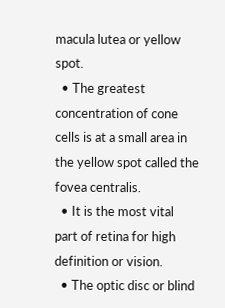macula lutea or yellow spot.
  • The greatest concentration of cone cells is at a small area in the yellow spot called the fovea centralis.
  • It is the most vital part of retina for high definition or vision.
  • The optic disc or blind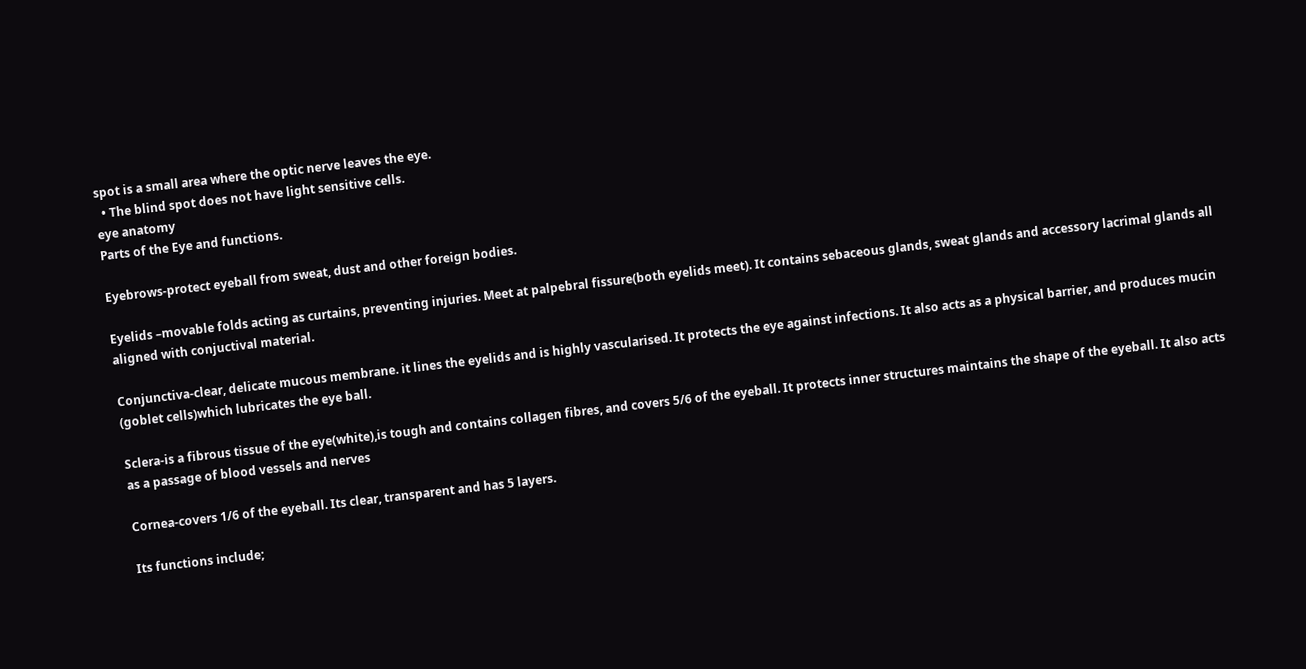spot is a small area where the optic nerve leaves the eye.
  • The blind spot does not have light sensitive cells.
eye anatomy
Parts of the Eye and functions.

Eyebrows-protect eyeball from sweat, dust and other foreign bodies.

Eyelids –movable folds acting as curtains, preventing injuries. Meet at palpebral fissure(both eyelids meet). It contains sebaceous glands, sweat glands and accessory lacrimal glands all aligned with conjuctival material.

Conjunctiva-clear, delicate mucous membrane. it lines the eyelids and is highly vascularised. It protects the eye against infections. It also acts as a physical barrier, and produces mucin (goblet cells)which lubricates the eye ball.

Sclera-is a fibrous tissue of the eye(white),is tough and contains collagen fibres, and covers 5/6 of the eyeball. It protects inner structures maintains the shape of the eyeball. It also acts as a passage of blood vessels and nerves

Cornea-covers 1/6 of the eyeball. Its clear, transparent and has 5 layers.

Its functions include;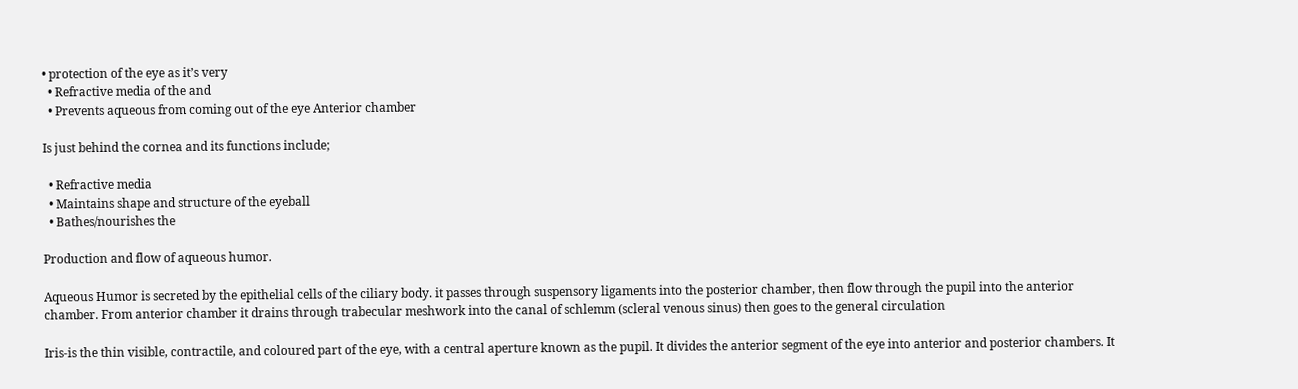• protection of the eye as it’s very
  • Refractive media of the and
  • Prevents aqueous from coming out of the eye Anterior chamber

Is just behind the cornea and its functions include;

  • Refractive media
  • Maintains shape and structure of the eyeball
  • Bathes/nourishes the

Production and flow of aqueous humor.

Aqueous Humor is secreted by the epithelial cells of the ciliary body. it passes through suspensory ligaments into the posterior chamber, then flow through the pupil into the anterior chamber. From anterior chamber it drains through trabecular meshwork into the canal of schlemm (scleral venous sinus) then goes to the general circulation

Iris-is the thin visible, contractile, and coloured part of the eye, with a central aperture known as the pupil. It divides the anterior segment of the eye into anterior and posterior chambers. It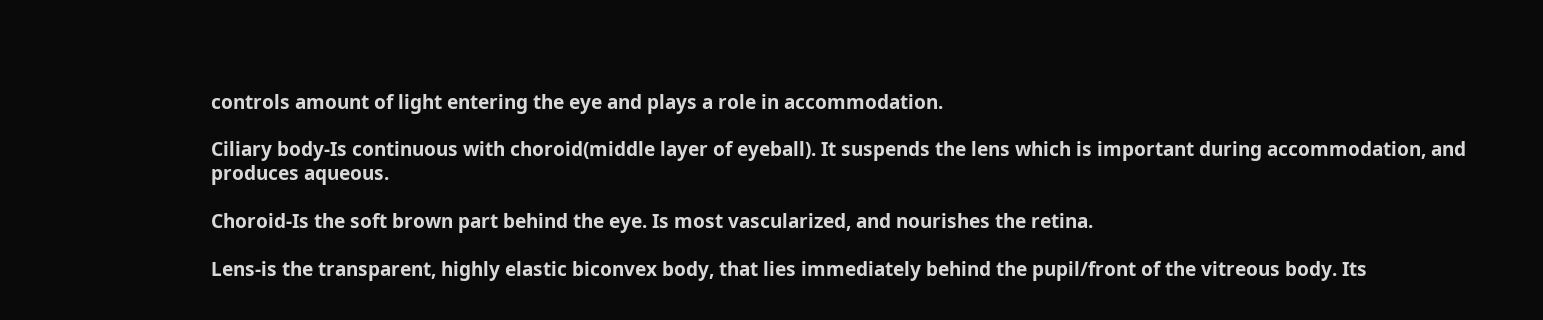controls amount of light entering the eye and plays a role in accommodation.

Ciliary body-Is continuous with choroid(middle layer of eyeball). It suspends the lens which is important during accommodation, and produces aqueous.

Choroid-Is the soft brown part behind the eye. Is most vascularized, and nourishes the retina.

Lens-is the transparent, highly elastic biconvex body, that lies immediately behind the pupil/front of the vitreous body. Its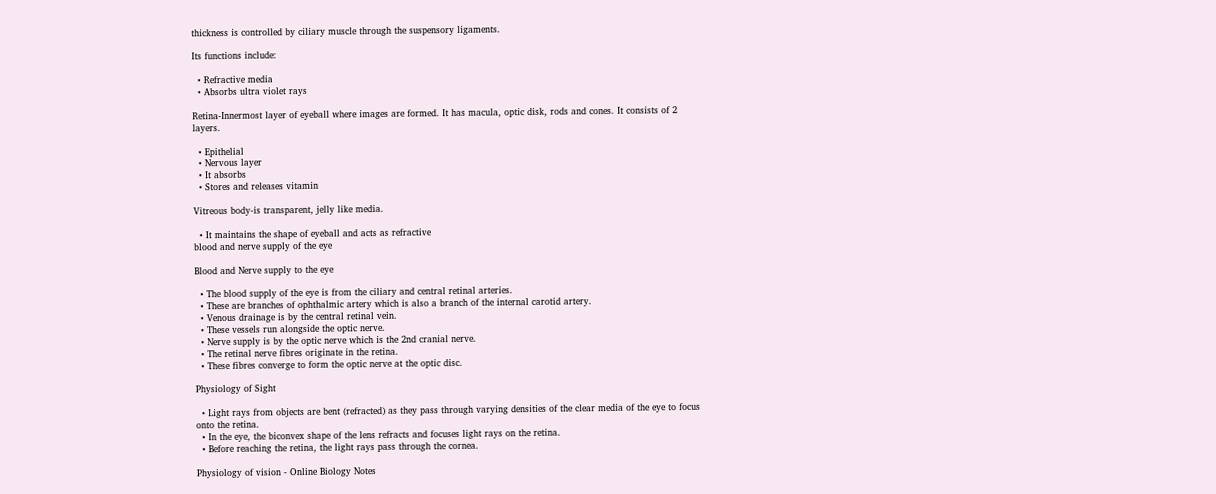thickness is controlled by ciliary muscle through the suspensory ligaments.

Its functions include:

  • Refractive media
  • Absorbs ultra violet rays

Retina-Innermost layer of eyeball where images are formed. It has macula, optic disk, rods and cones. It consists of 2 layers.

  • Epithelial
  • Nervous layer
  • It absorbs
  • Stores and releases vitamin

Vitreous body-is transparent, jelly like media.

  • It maintains the shape of eyeball and acts as refractive
blood and nerve supply of the eye

Blood and Nerve supply to the eye

  • The blood supply of the eye is from the ciliary and central retinal arteries.
  • These are branches of ophthalmic artery which is also a branch of the internal carotid artery.
  • Venous drainage is by the central retinal vein.
  • These vessels run alongside the optic nerve.
  • Nerve supply is by the optic nerve which is the 2nd cranial nerve.
  • The retinal nerve fibres originate in the retina.
  • These fibres converge to form the optic nerve at the optic disc.

Physiology of Sight

  • Light rays from objects are bent (refracted) as they pass through varying densities of the clear media of the eye to focus onto the retina.
  • In the eye, the biconvex shape of the lens refracts and focuses light rays on the retina.
  • Before reaching the retina, the light rays pass through the cornea.

Physiology of vision - Online Biology Notes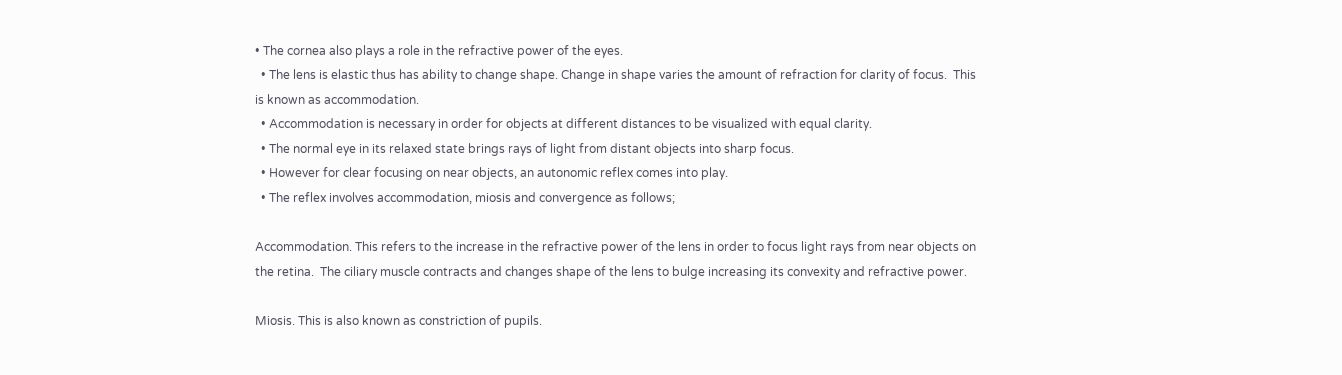• The cornea also plays a role in the refractive power of the eyes.
  • The lens is elastic thus has ability to change shape. Change in shape varies the amount of refraction for clarity of focus.  This is known as accommodation.
  • Accommodation is necessary in order for objects at different distances to be visualized with equal clarity.
  • The normal eye in its relaxed state brings rays of light from distant objects into sharp focus.
  • However for clear focusing on near objects, an autonomic reflex comes into play.
  • The reflex involves accommodation, miosis and convergence as follows;

Accommodation. This refers to the increase in the refractive power of the lens in order to focus light rays from near objects on the retina.  The ciliary muscle contracts and changes shape of the lens to bulge increasing its convexity and refractive power.

Miosis. This is also known as constriction of pupils.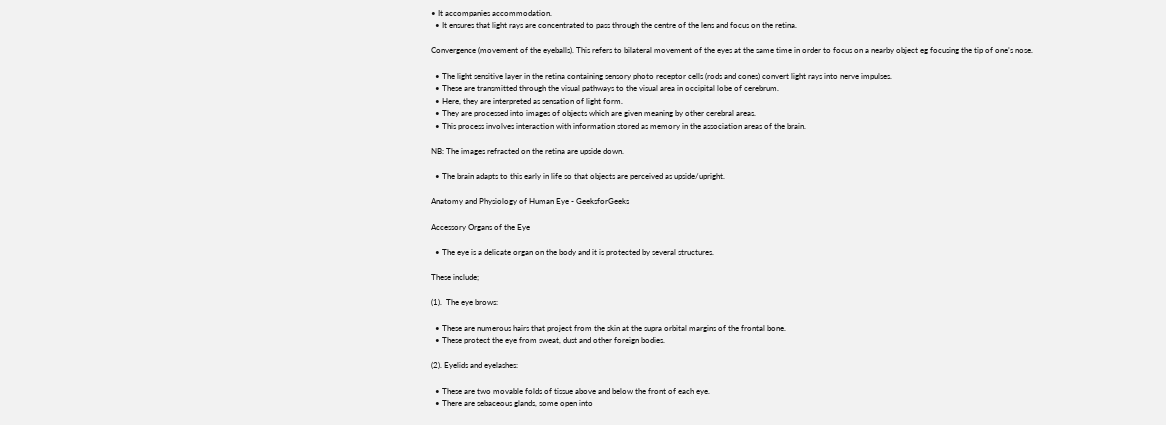• It accompanies accommodation.
  • It ensures that light rays are concentrated to pass through the centre of the lens and focus on the retina.

Convergence (movement of the eyeballs). This refers to bilateral movement of the eyes at the same time in order to focus on a nearby object eg focusing the tip of one’s nose.

  • The light sensitive layer in the retina containing sensory photo receptor cells (rods and cones) convert light rays into nerve impulses.
  • These are transmitted through the visual pathways to the visual area in occipital lobe of cerebrum.
  • Here, they are interpreted as sensation of light form.
  • They are processed into images of objects which are given meaning by other cerebral areas.
  • This process involves interaction with information stored as memory in the association areas of the brain.

NB: The images refracted on the retina are upside down.

  • The brain adapts to this early in life so that objects are perceived as upside/upright.

Anatomy and Physiology of Human Eye - GeeksforGeeks

Accessory Organs of the Eye

  • The eye is a delicate organ on the body and it is protected by several structures.

These include;

(1).  The eye brows:

  • These are numerous hairs that project from the skin at the supra orbital margins of the frontal bone.
  • These protect the eye from sweat, dust and other foreign bodies.

(2). Eyelids and eyelashes:

  • These are two movable folds of tissue above and below the front of each eye.
  • There are sebaceous glands, some open into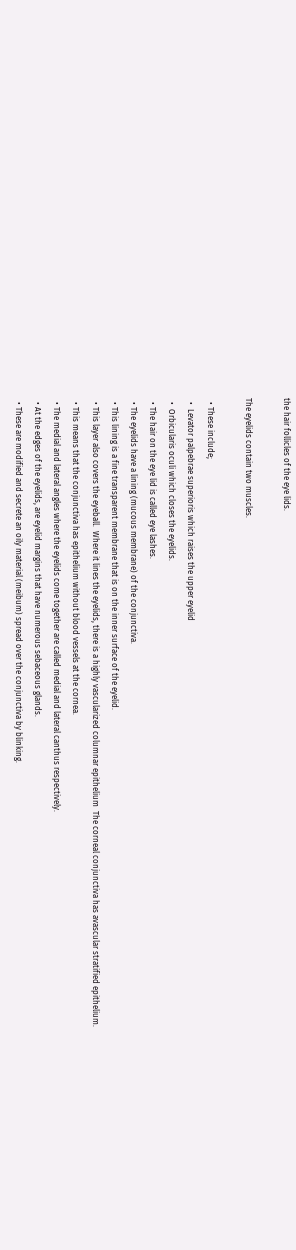the hair follicles of the eye lids.

The eyelids contain two muscles.

  • These include;
  •  Levator palpebrae superioris which raises the upper eyelid
  •  Orbicularis oculi which closes the eyelids.
  • The hair on the eye lid is called eye lashes.
  • The eyelids have a lining (mucous membrane) of the conjunctiva.
  • This lining is a fine transparent membrane that is on the inner surface of the eyelid.
  • This layer also covers the eyeball.  Where it lines the eyelids, there is a highly vascularized columnar epithelium  The corneal conjunctiva has avascular stratified epithelium.
  • This means that the conjunctiva has epithelium without blood vessels at the cornea.
  • The medial and lateral angles where the eyelids come together are called medial and lateral canthus respectively.
  • At the edges of the eyelids, are eyelid margins that have numerous sebaceous glands.
  • These are modified and secrete an oily material (meibum) spread over the conjunctiva by blinking.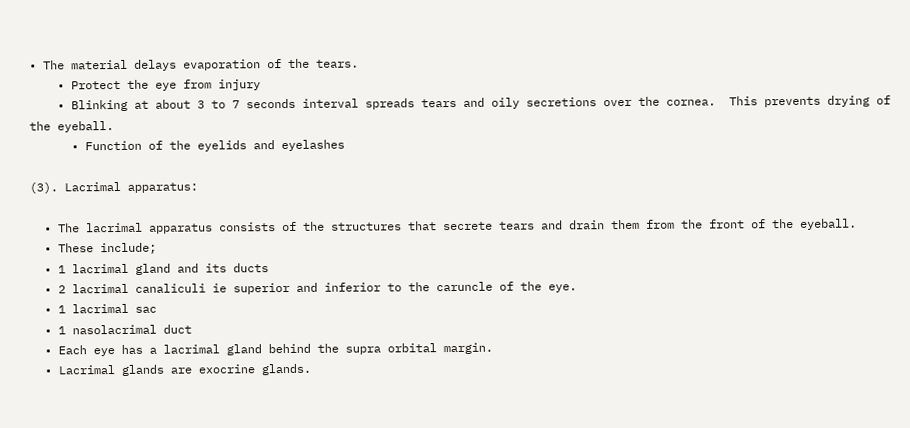• The material delays evaporation of the tears.
    • Protect the eye from injury
    • Blinking at about 3 to 7 seconds interval spreads tears and oily secretions over the cornea.  This prevents drying of the eyeball.
      • Function of the eyelids and eyelashes

(3). Lacrimal apparatus:

  • The lacrimal apparatus consists of the structures that secrete tears and drain them from the front of the eyeball.
  • These include;
  • 1 lacrimal gland and its ducts
  • 2 lacrimal canaliculi ie superior and inferior to the caruncle of the eye.
  • 1 lacrimal sac
  • 1 nasolacrimal duct
  • Each eye has a lacrimal gland behind the supra orbital margin.
  • Lacrimal glands are exocrine glands.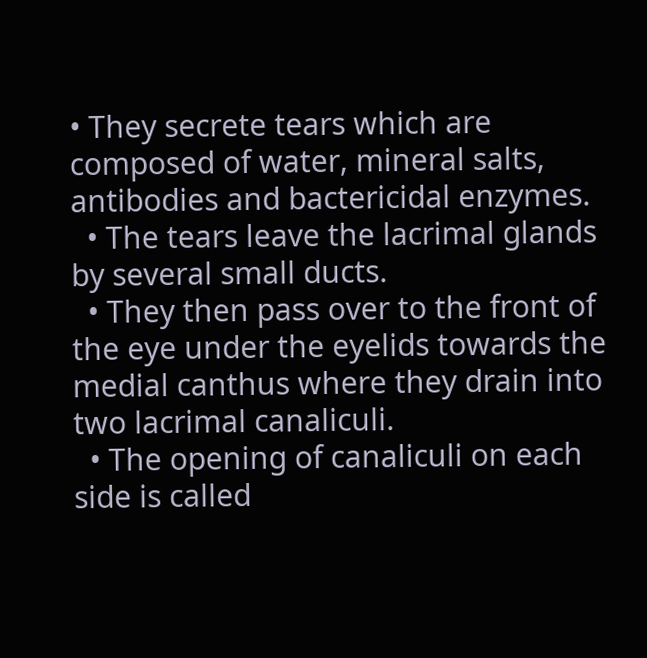• They secrete tears which are composed of water, mineral salts, antibodies and bactericidal enzymes.
  • The tears leave the lacrimal glands by several small ducts.
  • They then pass over to the front of the eye under the eyelids towards the medial canthus where they drain into two lacrimal canaliculi.
  • The opening of canaliculi on each side is called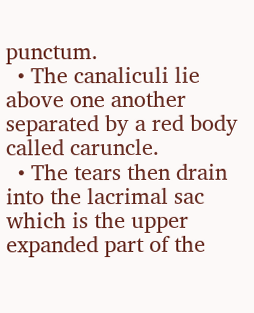punctum.
  • The canaliculi lie above one another separated by a red body called caruncle.
  • The tears then drain into the lacrimal sac which is the upper expanded part of the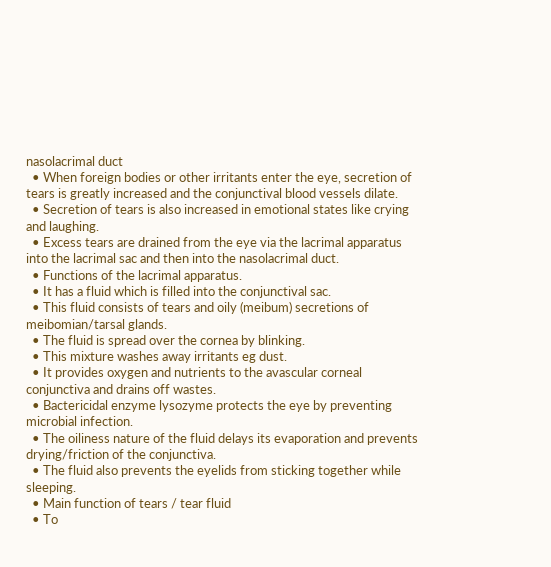nasolacrimal duct
  • When foreign bodies or other irritants enter the eye, secretion of tears is greatly increased and the conjunctival blood vessels dilate.
  • Secretion of tears is also increased in emotional states like crying and laughing.
  • Excess tears are drained from the eye via the lacrimal apparatus into the lacrimal sac and then into the nasolacrimal duct.
  • Functions of the lacrimal apparatus.
  • It has a fluid which is filled into the conjunctival sac.
  • This fluid consists of tears and oily (meibum) secretions of meibomian/tarsal glands.
  • The fluid is spread over the cornea by blinking.
  • This mixture washes away irritants eg dust.
  • It provides oxygen and nutrients to the avascular corneal conjunctiva and drains off wastes.
  • Bactericidal enzyme lysozyme protects the eye by preventing microbial infection.
  • The oiliness nature of the fluid delays its evaporation and prevents drying/friction of the conjunctiva.
  • The fluid also prevents the eyelids from sticking together while sleeping.
  • Main function of tears / tear fluid
  • To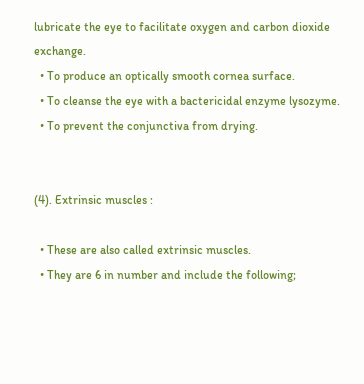lubricate the eye to facilitate oxygen and carbon dioxide exchange.
  • To produce an optically smooth cornea surface.
  • To cleanse the eye with a bactericidal enzyme lysozyme.
  • To prevent the conjunctiva from drying.


(4). Extrinsic muscles :

  • These are also called extrinsic muscles.
  • They are 6 in number and include the following;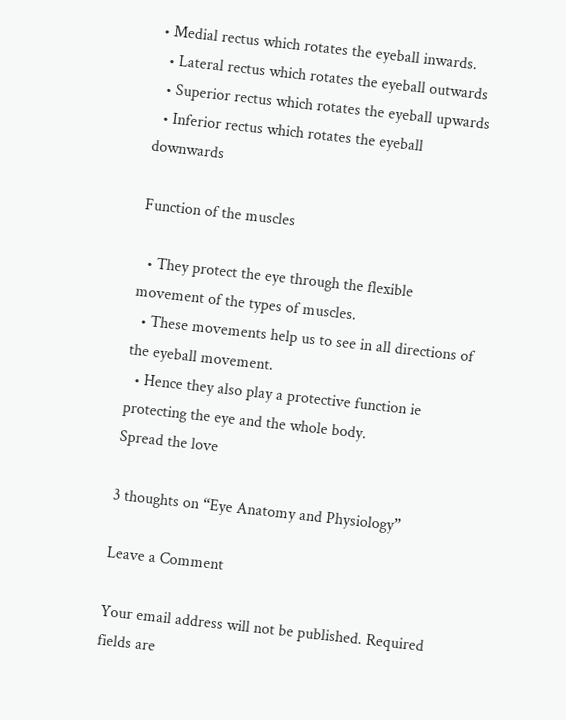• Medial rectus which rotates the eyeball inwards.
  • Lateral rectus which rotates the eyeball outwards
  • Superior rectus which rotates the eyeball upwards
  • Inferior rectus which rotates the eyeball downwards

Function of the muscles

  • They protect the eye through the flexible movement of the types of muscles.
  • These movements help us to see in all directions of the eyeball movement.
  • Hence they also play a protective function ie protecting the eye and the whole body.
Spread the love

3 thoughts on “Eye Anatomy and Physiology”

Leave a Comment

Your email address will not be published. Required fields are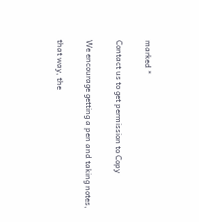marked *

Contact us to get permission to Copy

We encourage getting a pen and taking notes,

that way, the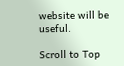website will be useful.

Scroll to Top